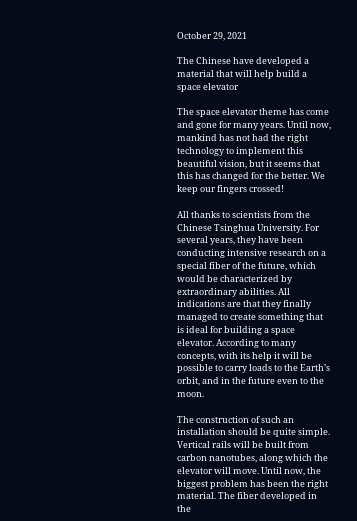October 29, 2021

The Chinese have developed a material that will help build a space elevator

The space elevator theme has come and gone for many years. Until now, mankind has not had the right technology to implement this beautiful vision, but it seems that this has changed for the better. We keep our fingers crossed!

All thanks to scientists from the Chinese Tsinghua University. For several years, they have been conducting intensive research on a special fiber of the future, which would be characterized by extraordinary abilities. All indications are that they finally managed to create something that is ideal for building a space elevator. According to many concepts, with its help it will be possible to carry loads to the Earth’s orbit, and in the future even to the moon.

The construction of such an installation should be quite simple. Vertical rails will be built from carbon nanotubes, along which the elevator will move. Until now, the biggest problem has been the right material. The fiber developed in the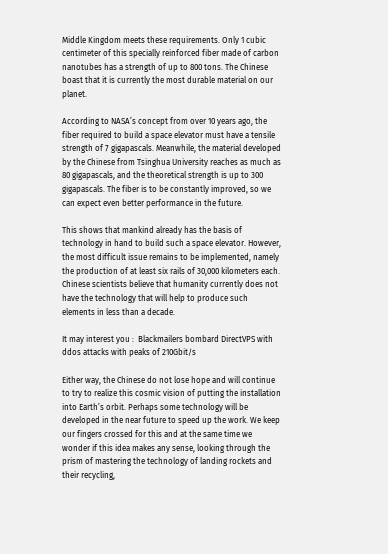Middle Kingdom meets these requirements. Only 1 cubic centimeter of this specially reinforced fiber made of carbon nanotubes has a strength of up to 800 tons. The Chinese boast that it is currently the most durable material on our planet.

According to NASA’s concept from over 10 years ago, the fiber required to build a space elevator must have a tensile strength of 7 gigapascals. Meanwhile, the material developed by the Chinese from Tsinghua University reaches as much as 80 gigapascals, and the theoretical strength is up to 300 gigapascals. The fiber is to be constantly improved, so we can expect even better performance in the future.

This shows that mankind already has the basis of technology in hand to build such a space elevator. However, the most difficult issue remains to be implemented, namely the production of at least six rails of 30,000 kilometers each. Chinese scientists believe that humanity currently does not have the technology that will help to produce such elements in less than a decade.

It may interest you :  Blackmailers bombard DirectVPS with ddos attacks with peaks of 210Gbit/s

Either way, the Chinese do not lose hope and will continue to try to realize this cosmic vision of putting the installation into Earth’s orbit. Perhaps some technology will be developed in the near future to speed up the work. We keep our fingers crossed for this and at the same time we wonder if this idea makes any sense, looking through the prism of mastering the technology of landing rockets and their recycling,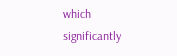which significantly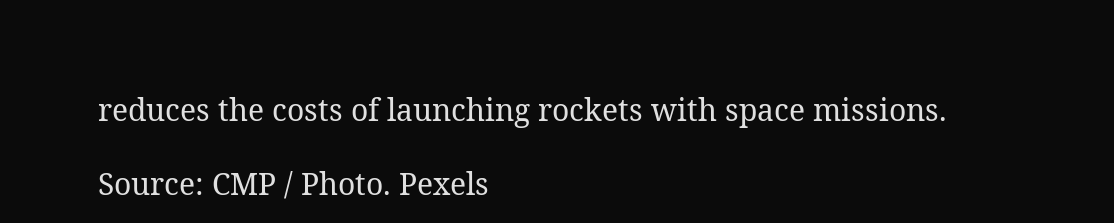reduces the costs of launching rockets with space missions.

Source: CMP / Photo. Pexels